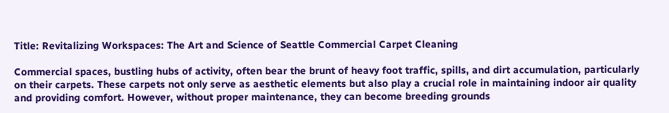Title: Revitalizing Workspaces: The Art and Science of Seattle Commercial Carpet Cleaning

Commercial spaces, bustling hubs of activity, often bear the brunt of heavy foot traffic, spills, and dirt accumulation, particularly on their carpets. These carpets not only serve as aesthetic elements but also play a crucial role in maintaining indoor air quality and providing comfort. However, without proper maintenance, they can become breeding grounds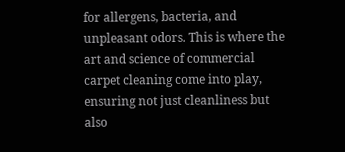for allergens, bacteria, and unpleasant odors. This is where the art and science of commercial carpet cleaning come into play, ensuring not just cleanliness but also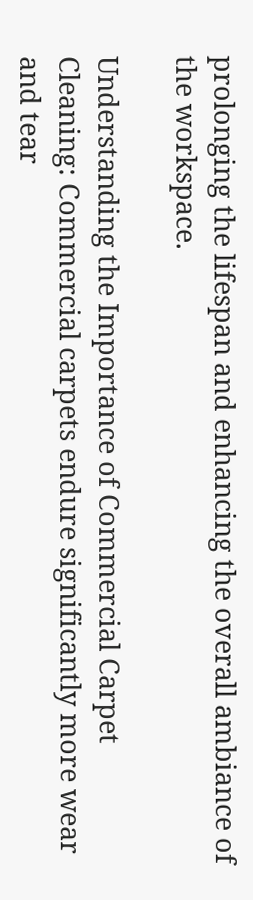prolonging the lifespan and enhancing the overall ambiance of the workspace.

Understanding the Importance of Commercial Carpet Cleaning: Commercial carpets endure significantly more wear and tear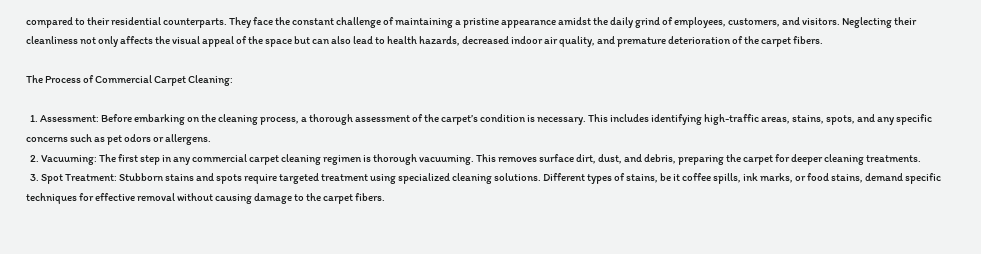compared to their residential counterparts. They face the constant challenge of maintaining a pristine appearance amidst the daily grind of employees, customers, and visitors. Neglecting their cleanliness not only affects the visual appeal of the space but can also lead to health hazards, decreased indoor air quality, and premature deterioration of the carpet fibers.

The Process of Commercial Carpet Cleaning:

  1. Assessment: Before embarking on the cleaning process, a thorough assessment of the carpet’s condition is necessary. This includes identifying high-traffic areas, stains, spots, and any specific concerns such as pet odors or allergens.
  2. Vacuuming: The first step in any commercial carpet cleaning regimen is thorough vacuuming. This removes surface dirt, dust, and debris, preparing the carpet for deeper cleaning treatments.
  3. Spot Treatment: Stubborn stains and spots require targeted treatment using specialized cleaning solutions. Different types of stains, be it coffee spills, ink marks, or food stains, demand specific techniques for effective removal without causing damage to the carpet fibers.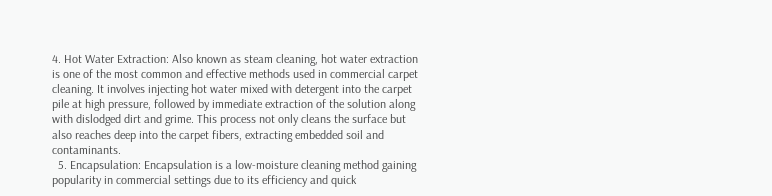4. Hot Water Extraction: Also known as steam cleaning, hot water extraction is one of the most common and effective methods used in commercial carpet cleaning. It involves injecting hot water mixed with detergent into the carpet pile at high pressure, followed by immediate extraction of the solution along with dislodged dirt and grime. This process not only cleans the surface but also reaches deep into the carpet fibers, extracting embedded soil and contaminants.
  5. Encapsulation: Encapsulation is a low-moisture cleaning method gaining popularity in commercial settings due to its efficiency and quick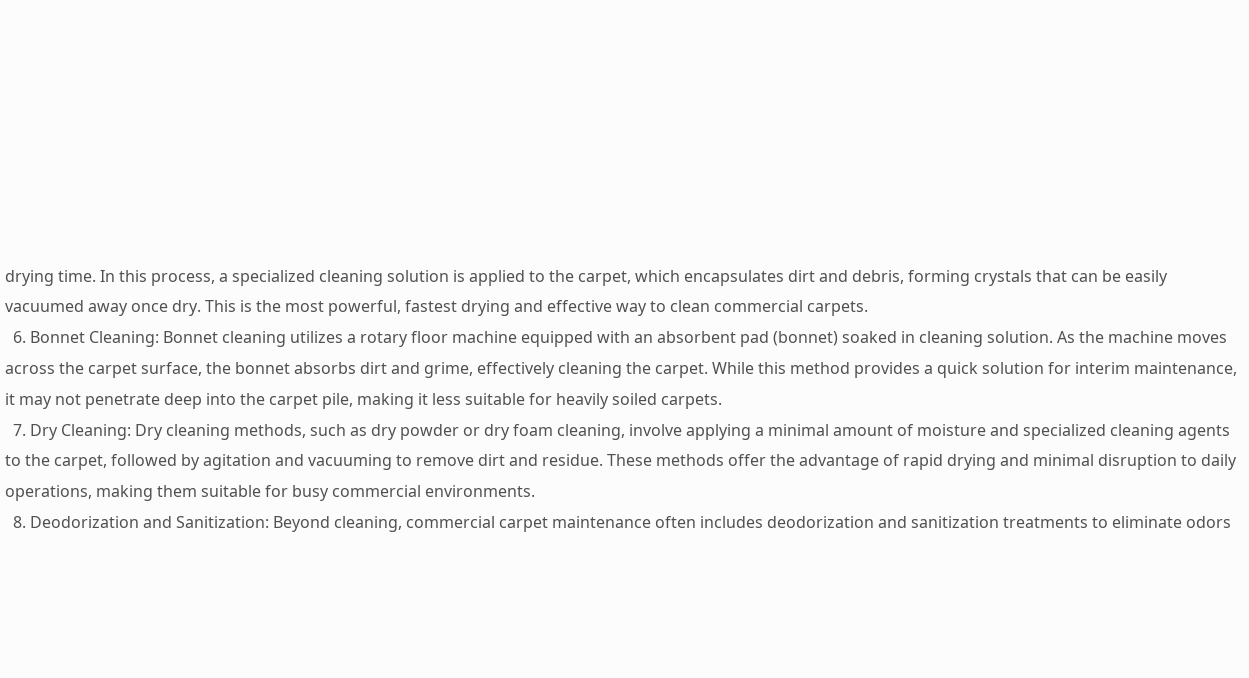drying time. In this process, a specialized cleaning solution is applied to the carpet, which encapsulates dirt and debris, forming crystals that can be easily vacuumed away once dry. This is the most powerful, fastest drying and effective way to clean commercial carpets.
  6. Bonnet Cleaning: Bonnet cleaning utilizes a rotary floor machine equipped with an absorbent pad (bonnet) soaked in cleaning solution. As the machine moves across the carpet surface, the bonnet absorbs dirt and grime, effectively cleaning the carpet. While this method provides a quick solution for interim maintenance, it may not penetrate deep into the carpet pile, making it less suitable for heavily soiled carpets.
  7. Dry Cleaning: Dry cleaning methods, such as dry powder or dry foam cleaning, involve applying a minimal amount of moisture and specialized cleaning agents to the carpet, followed by agitation and vacuuming to remove dirt and residue. These methods offer the advantage of rapid drying and minimal disruption to daily operations, making them suitable for busy commercial environments.
  8. Deodorization and Sanitization: Beyond cleaning, commercial carpet maintenance often includes deodorization and sanitization treatments to eliminate odors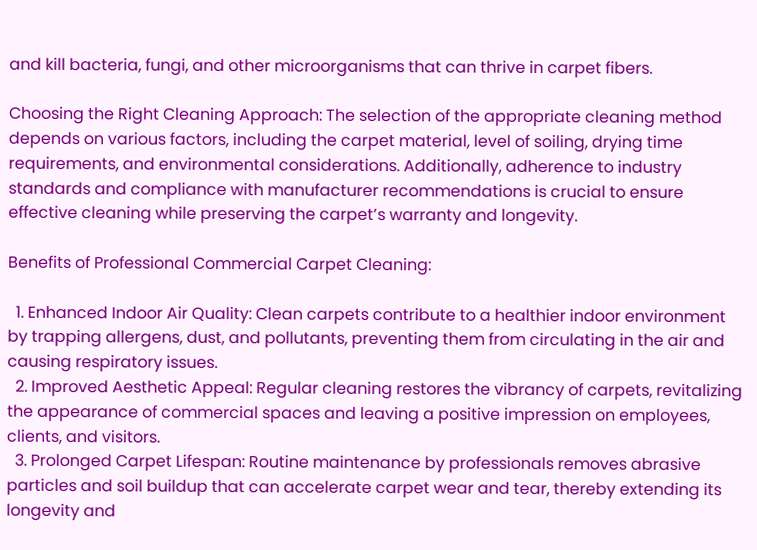and kill bacteria, fungi, and other microorganisms that can thrive in carpet fibers.

Choosing the Right Cleaning Approach: The selection of the appropriate cleaning method depends on various factors, including the carpet material, level of soiling, drying time requirements, and environmental considerations. Additionally, adherence to industry standards and compliance with manufacturer recommendations is crucial to ensure effective cleaning while preserving the carpet’s warranty and longevity.

Benefits of Professional Commercial Carpet Cleaning:

  1. Enhanced Indoor Air Quality: Clean carpets contribute to a healthier indoor environment by trapping allergens, dust, and pollutants, preventing them from circulating in the air and causing respiratory issues.
  2. Improved Aesthetic Appeal: Regular cleaning restores the vibrancy of carpets, revitalizing the appearance of commercial spaces and leaving a positive impression on employees, clients, and visitors.
  3. Prolonged Carpet Lifespan: Routine maintenance by professionals removes abrasive particles and soil buildup that can accelerate carpet wear and tear, thereby extending its longevity and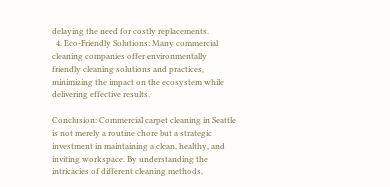delaying the need for costly replacements.
  4. Eco-Friendly Solutions: Many commercial cleaning companies offer environmentally friendly cleaning solutions and practices, minimizing the impact on the ecosystem while delivering effective results.

Conclusion: Commercial carpet cleaning in Seattle is not merely a routine chore but a strategic investment in maintaining a clean, healthy, and inviting workspace. By understanding the intricacies of different cleaning methods,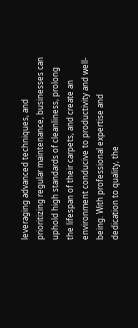leveraging advanced techniques, and prioritizing regular maintenance, businesses can uphold high standards of cleanliness, prolong the lifespan of their carpets, and create an environment conducive to productivity and well-being. With professional expertise and dedication to quality, the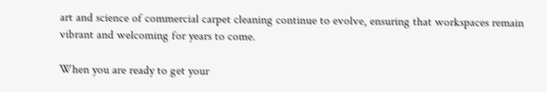art and science of commercial carpet cleaning continue to evolve, ensuring that workspaces remain vibrant and welcoming for years to come.

When you are ready to get your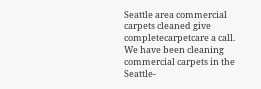Seattle area commercial carpets cleaned give completecarpetcare a call.  We have been cleaning commercial carpets in the Seattle-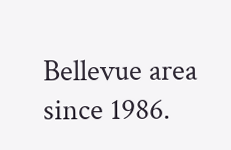Bellevue area since 1986.